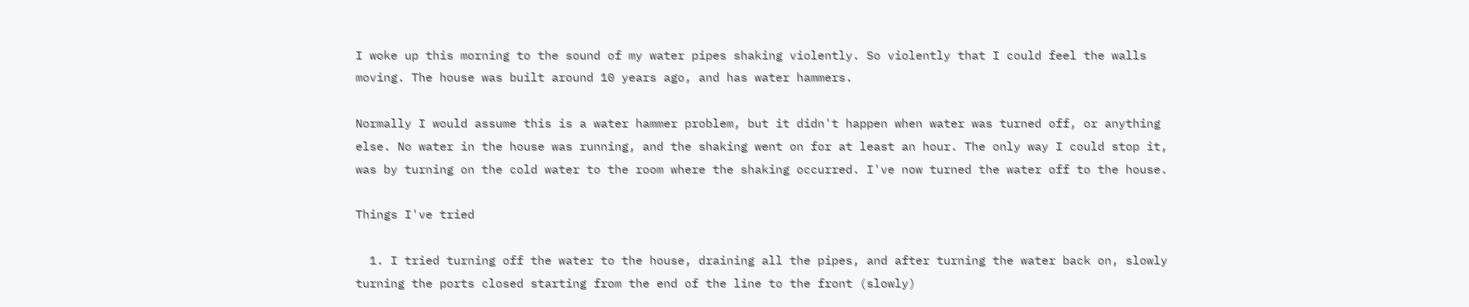I woke up this morning to the sound of my water pipes shaking violently. So violently that I could feel the walls moving. The house was built around 10 years ago, and has water hammers.

Normally I would assume this is a water hammer problem, but it didn't happen when water was turned off, or anything else. No water in the house was running, and the shaking went on for at least an hour. The only way I could stop it, was by turning on the cold water to the room where the shaking occurred. I've now turned the water off to the house.

Things I've tried

  1. I tried turning off the water to the house, draining all the pipes, and after turning the water back on, slowly turning the ports closed starting from the end of the line to the front (slowly)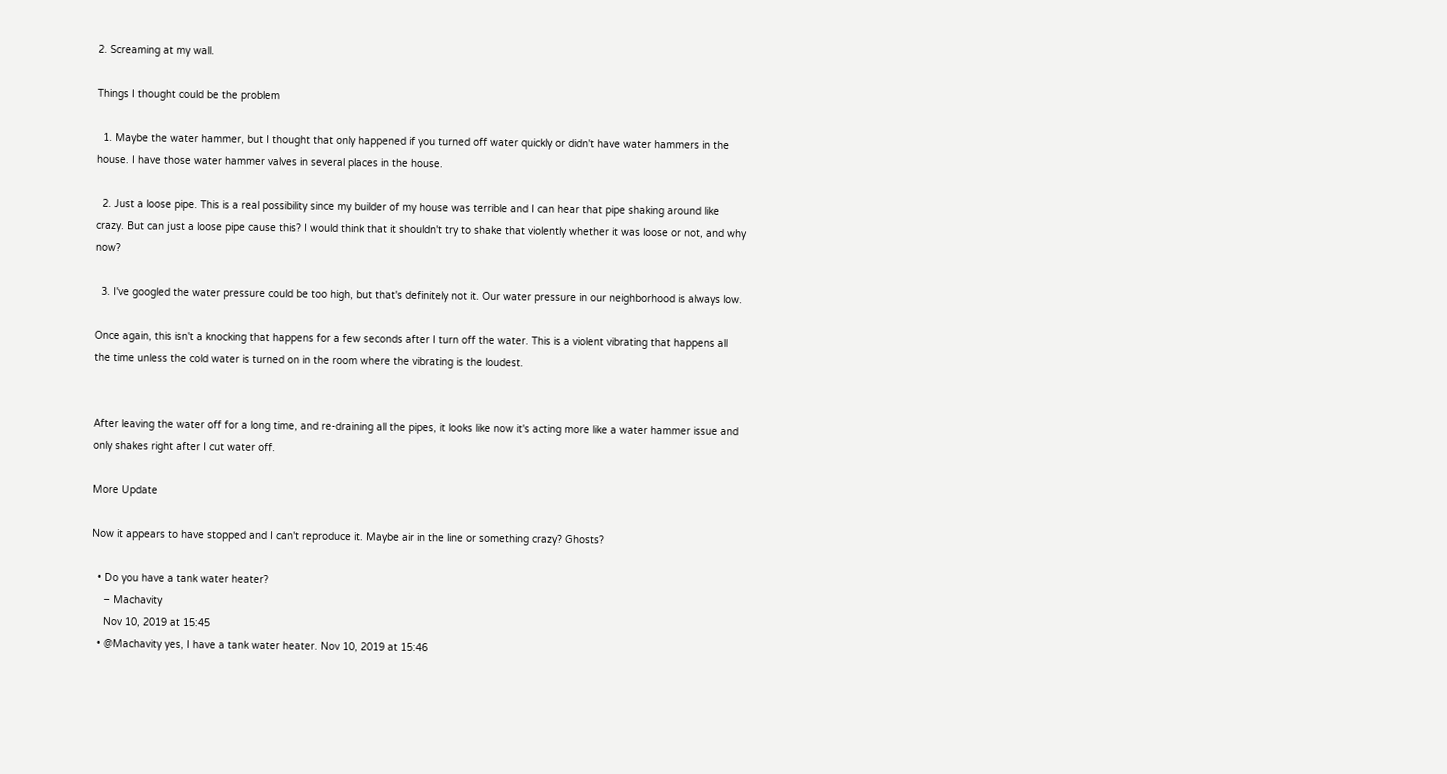2. Screaming at my wall.

Things I thought could be the problem

  1. Maybe the water hammer, but I thought that only happened if you turned off water quickly or didn't have water hammers in the house. I have those water hammer valves in several places in the house.

  2. Just a loose pipe. This is a real possibility since my builder of my house was terrible and I can hear that pipe shaking around like crazy. But can just a loose pipe cause this? I would think that it shouldn't try to shake that violently whether it was loose or not, and why now?

  3. I've googled the water pressure could be too high, but that's definitely not it. Our water pressure in our neighborhood is always low.

Once again, this isn't a knocking that happens for a few seconds after I turn off the water. This is a violent vibrating that happens all the time unless the cold water is turned on in the room where the vibrating is the loudest.


After leaving the water off for a long time, and re-draining all the pipes, it looks like now it's acting more like a water hammer issue and only shakes right after I cut water off.

More Update

Now it appears to have stopped and I can't reproduce it. Maybe air in the line or something crazy? Ghosts?

  • Do you have a tank water heater?
    – Machavity
    Nov 10, 2019 at 15:45
  • @Machavity yes, I have a tank water heater. Nov 10, 2019 at 15:46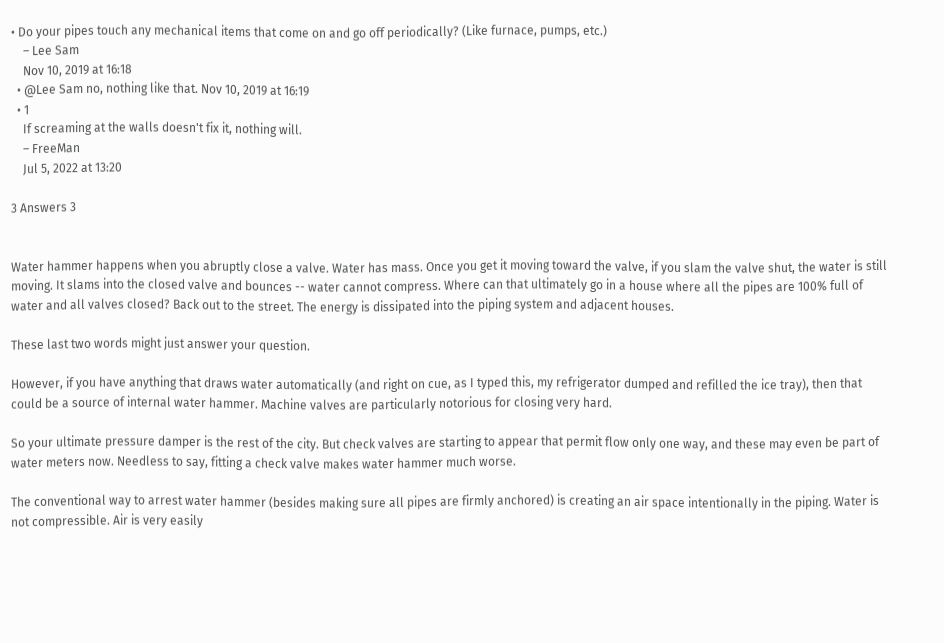• Do your pipes touch any mechanical items that come on and go off periodically? (Like furnace, pumps, etc.)
    – Lee Sam
    Nov 10, 2019 at 16:18
  • @Lee Sam no, nothing like that. Nov 10, 2019 at 16:19
  • 1
    If screaming at the walls doesn't fix it, nothing will.
    – FreeMan
    Jul 5, 2022 at 13:20

3 Answers 3


Water hammer happens when you abruptly close a valve. Water has mass. Once you get it moving toward the valve, if you slam the valve shut, the water is still moving. It slams into the closed valve and bounces -- water cannot compress. Where can that ultimately go in a house where all the pipes are 100% full of water and all valves closed? Back out to the street. The energy is dissipated into the piping system and adjacent houses.

These last two words might just answer your question.

However, if you have anything that draws water automatically (and right on cue, as I typed this, my refrigerator dumped and refilled the ice tray), then that could be a source of internal water hammer. Machine valves are particularly notorious for closing very hard.

So your ultimate pressure damper is the rest of the city. But check valves are starting to appear that permit flow only one way, and these may even be part of water meters now. Needless to say, fitting a check valve makes water hammer much worse.

The conventional way to arrest water hammer (besides making sure all pipes are firmly anchored) is creating an air space intentionally in the piping. Water is not compressible. Air is very easily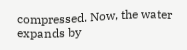compressed. Now, the water expands by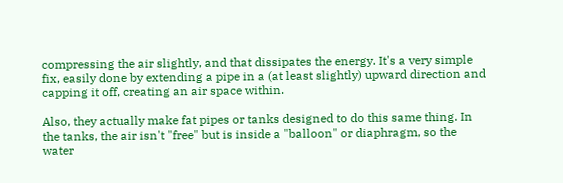compressing the air slightly, and that dissipates the energy. It's a very simple fix, easily done by extending a pipe in a (at least slightly) upward direction and capping it off, creating an air space within.

Also, they actually make fat pipes or tanks designed to do this same thing. In the tanks, the air isn't "free" but is inside a "balloon" or diaphragm, so the water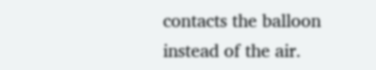contacts the balloon instead of the air.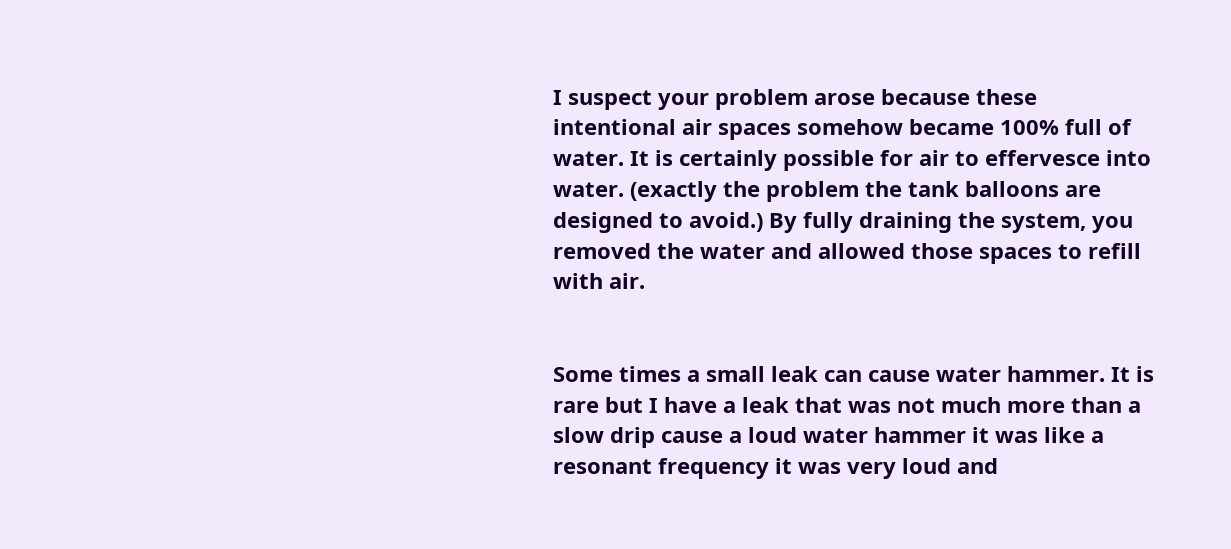I suspect your problem arose because these intentional air spaces somehow became 100% full of water. It is certainly possible for air to effervesce into water. (exactly the problem the tank balloons are designed to avoid.) By fully draining the system, you removed the water and allowed those spaces to refill with air.


Some times a small leak can cause water hammer. It is rare but I have a leak that was not much more than a slow drip cause a loud water hammer it was like a resonant frequency it was very loud and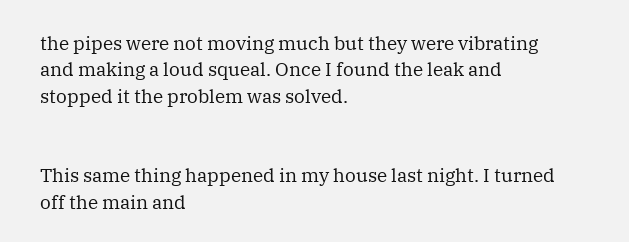the pipes were not moving much but they were vibrating and making a loud squeal. Once I found the leak and stopped it the problem was solved.


This same thing happened in my house last night. I turned off the main and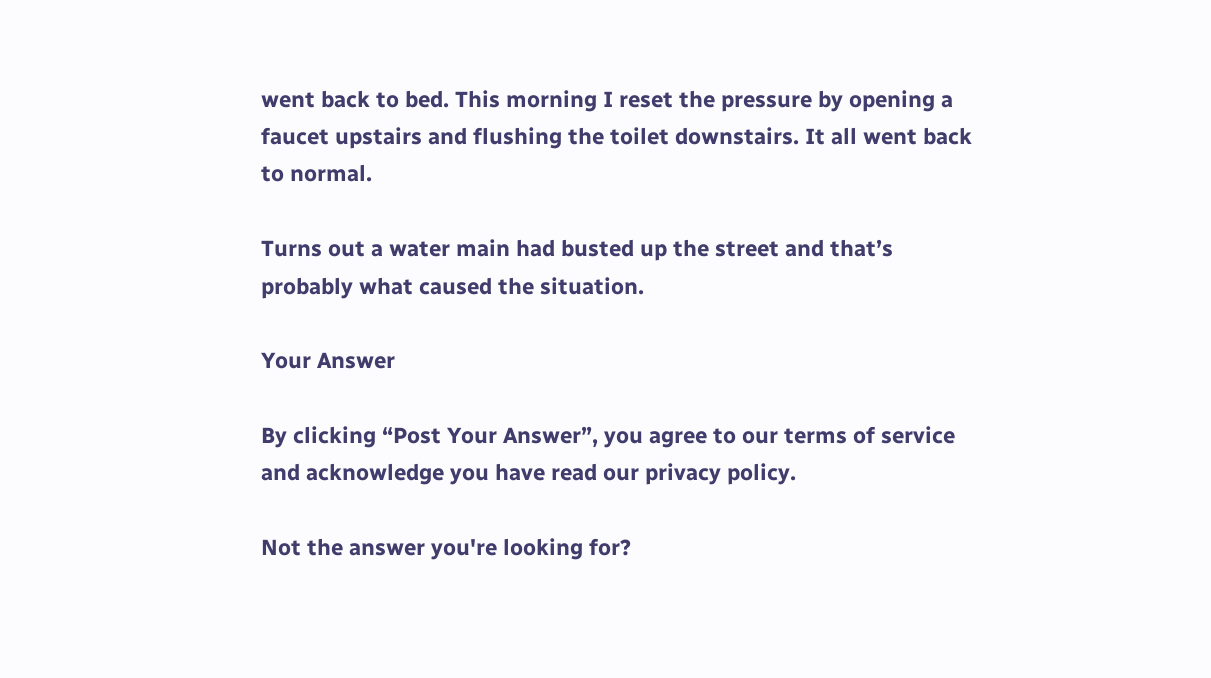went back to bed. This morning I reset the pressure by opening a faucet upstairs and flushing the toilet downstairs. It all went back to normal.

Turns out a water main had busted up the street and that’s probably what caused the situation.

Your Answer

By clicking “Post Your Answer”, you agree to our terms of service and acknowledge you have read our privacy policy.

Not the answer you're looking for?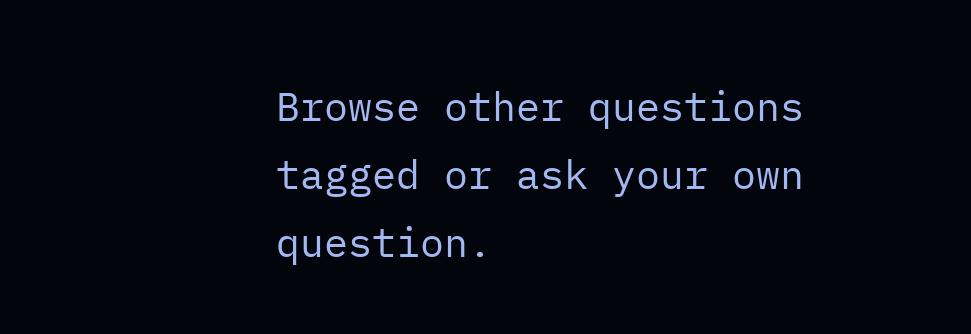Browse other questions tagged or ask your own question.